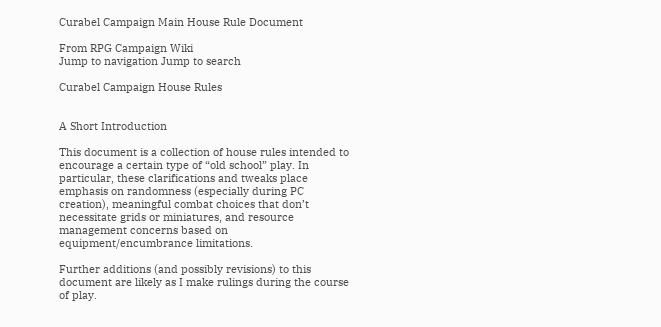Curabel Campaign Main House Rule Document

From RPG Campaign Wiki
Jump to navigation Jump to search

Curabel Campaign House Rules


A Short Introduction

This document is a collection of house rules intended to encourage a certain type of “old school” play. In particular, these clarifications and tweaks place emphasis on randomness (especially during PC creation), meaningful combat choices that don’t necessitate grids or miniatures, and resource management concerns based on equipment/encumbrance limitations.

Further additions (and possibly revisions) to this document are likely as I make rulings during the course of play.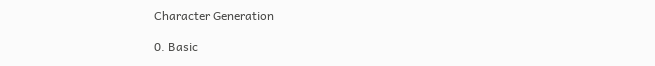Character Generation

0. Basic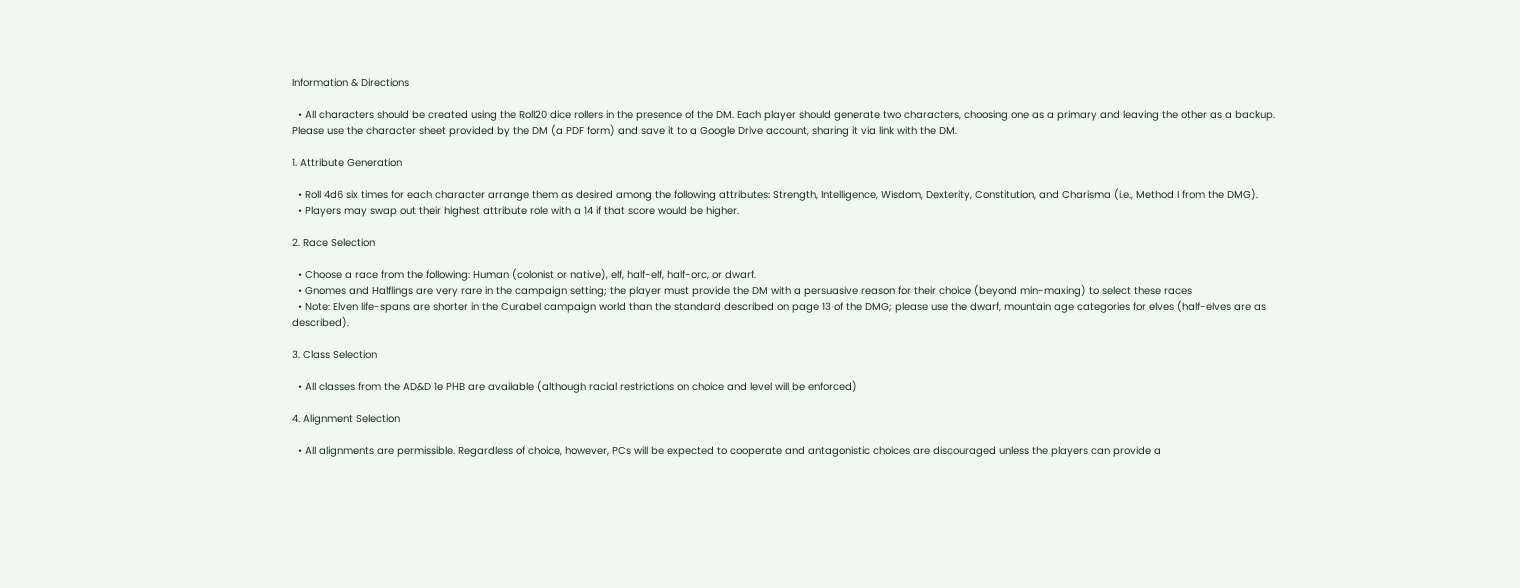Information & Directions

  • All characters should be created using the Roll20 dice rollers in the presence of the DM. Each player should generate two characters, choosing one as a primary and leaving the other as a backup. Please use the character sheet provided by the DM (a PDF form) and save it to a Google Drive account, sharing it via link with the DM.

1. Attribute Generation

  • Roll 4d6 six times for each character arrange them as desired among the following attributes: Strength, Intelligence, Wisdom, Dexterity, Constitution, and Charisma (i.e., Method I from the DMG).
  • Players may swap out their highest attribute role with a 14 if that score would be higher.

2. Race Selection

  • Choose a race from the following: Human (colonist or native), elf, half-elf, half-orc, or dwarf.
  • Gnomes and Halflings are very rare in the campaign setting; the player must provide the DM with a persuasive reason for their choice (beyond min-maxing) to select these races
  • Note: Elven life-spans are shorter in the Curabel campaign world than the standard described on page 13 of the DMG; please use the dwarf, mountain age categories for elves (half-elves are as described).

3. Class Selection

  • All classes from the AD&D 1e PHB are available (although racial restrictions on choice and level will be enforced)

4. Alignment Selection

  • All alignments are permissible. Regardless of choice, however, PCs will be expected to cooperate and antagonistic choices are discouraged unless the players can provide a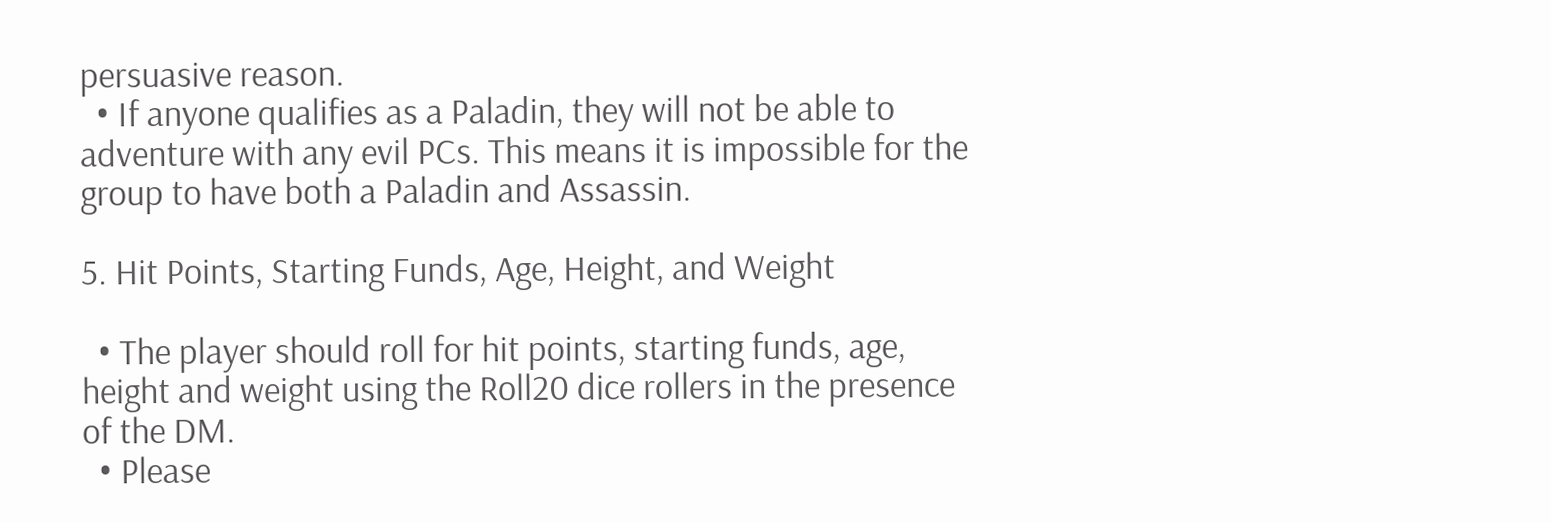persuasive reason.
  • If anyone qualifies as a Paladin, they will not be able to adventure with any evil PCs. This means it is impossible for the group to have both a Paladin and Assassin.

5. Hit Points, Starting Funds, Age, Height, and Weight

  • The player should roll for hit points, starting funds, age, height and weight using the Roll20 dice rollers in the presence of the DM.
  • Please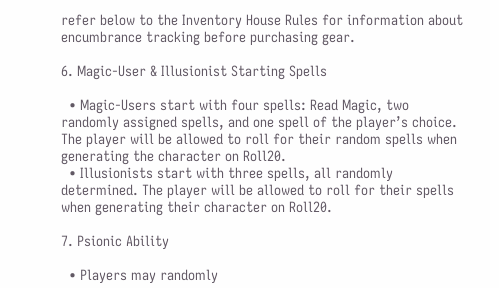refer below to the Inventory House Rules for information about encumbrance tracking before purchasing gear.

6. Magic-User & Illusionist Starting Spells

  • Magic-Users start with four spells: Read Magic, two randomly assigned spells, and one spell of the player’s choice. The player will be allowed to roll for their random spells when generating the character on Roll20.
  • Illusionists start with three spells, all randomly determined. The player will be allowed to roll for their spells when generating their character on Roll20.

7. Psionic Ability

  • Players may randomly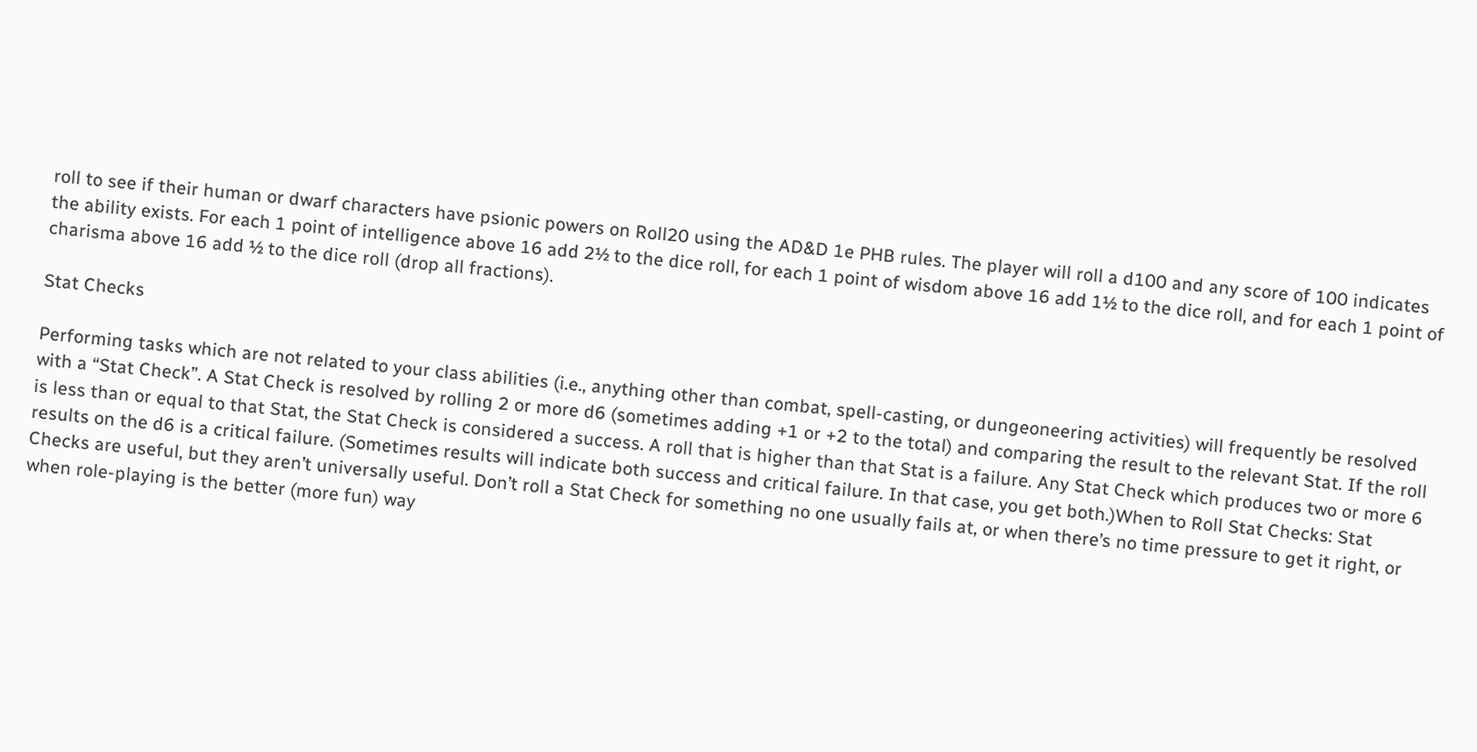roll to see if their human or dwarf characters have psionic powers on Roll20 using the AD&D 1e PHB rules. The player will roll a d100 and any score of 100 indicates the ability exists. For each 1 point of intelligence above 16 add 2½ to the dice roll, for each 1 point of wisdom above 16 add 1½ to the dice roll, and for each 1 point of charisma above 16 add ½ to the dice roll (drop all fractions).

Stat Checks

Performing tasks which are not related to your class abilities (i.e., anything other than combat, spell-casting, or dungeoneering activities) will frequently be resolved with a “Stat Check”. A Stat Check is resolved by rolling 2 or more d6 (sometimes adding +1 or +2 to the total) and comparing the result to the relevant Stat. If the roll is less than or equal to that Stat, the Stat Check is considered a success. A roll that is higher than that Stat is a failure. Any Stat Check which produces two or more 6 results on the d6 is a critical failure. (Sometimes results will indicate both success and critical failure. In that case, you get both.)When to Roll Stat Checks: Stat Checks are useful, but they aren’t universally useful. Don’t roll a Stat Check for something no one usually fails at, or when there’s no time pressure to get it right, or when role-playing is the better (more fun) way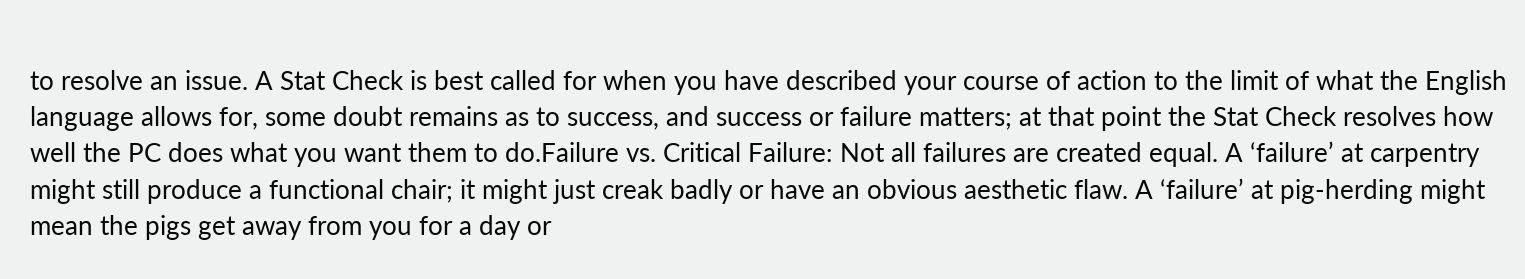to resolve an issue. A Stat Check is best called for when you have described your course of action to the limit of what the English language allows for, some doubt remains as to success, and success or failure matters; at that point the Stat Check resolves how well the PC does what you want them to do.Failure vs. Critical Failure: Not all failures are created equal. A ‘failure’ at carpentry might still produce a functional chair; it might just creak badly or have an obvious aesthetic flaw. A ‘failure’ at pig-herding might mean the pigs get away from you for a day or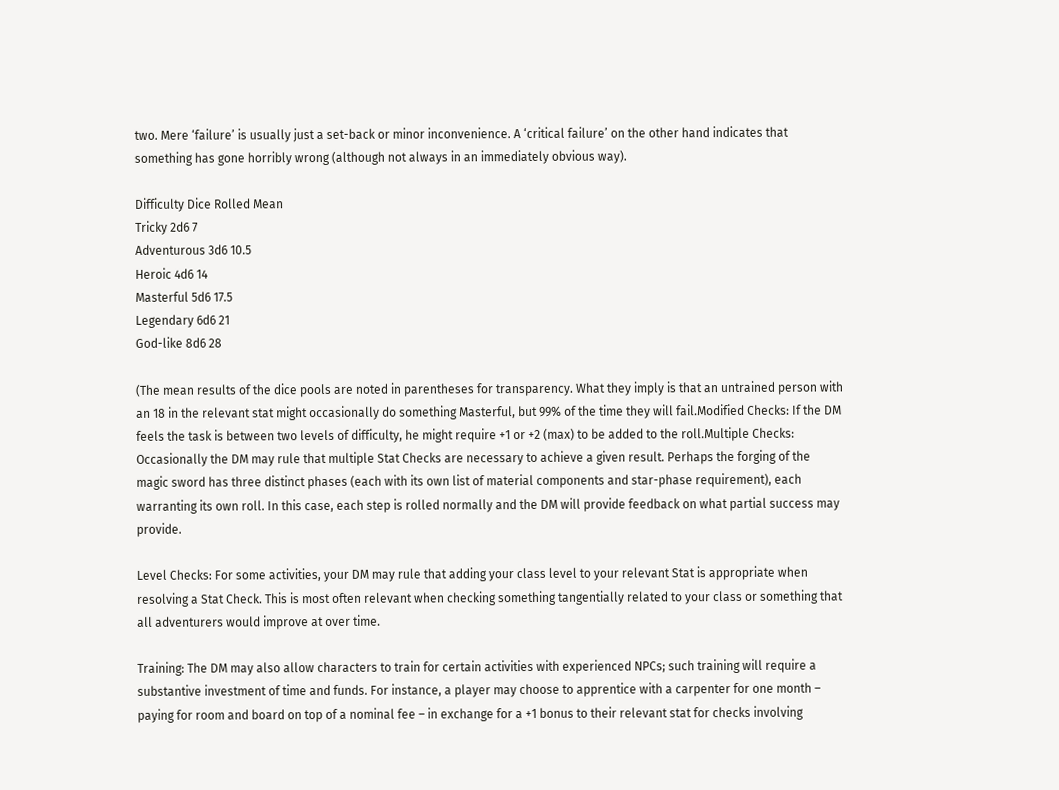two. Mere ‘failure’ is usually just a set-back or minor inconvenience. A ‘critical failure’ on the other hand indicates that something has gone horribly wrong (although not always in an immediately obvious way).

Difficulty Dice Rolled Mean
Tricky 2d6 7
Adventurous 3d6 10.5
Heroic 4d6 14
Masterful 5d6 17.5
Legendary 6d6 21
God-like 8d6 28

(The mean results of the dice pools are noted in parentheses for transparency. What they imply is that an untrained person with an 18 in the relevant stat might occasionally do something Masterful, but 99% of the time they will fail.Modified Checks: If the DM feels the task is between two levels of difficulty, he might require +1 or +2 (max) to be added to the roll.Multiple Checks: Occasionally the DM may rule that multiple Stat Checks are necessary to achieve a given result. Perhaps the forging of the magic sword has three distinct phases (each with its own list of material components and star-phase requirement), each warranting its own roll. In this case, each step is rolled normally and the DM will provide feedback on what partial success may provide.

Level Checks: For some activities, your DM may rule that adding your class level to your relevant Stat is appropriate when resolving a Stat Check. This is most often relevant when checking something tangentially related to your class or something that all adventurers would improve at over time.

Training: The DM may also allow characters to train for certain activities with experienced NPCs; such training will require a substantive investment of time and funds. For instance, a player may choose to apprentice with a carpenter for one month – paying for room and board on top of a nominal fee – in exchange for a +1 bonus to their relevant stat for checks involving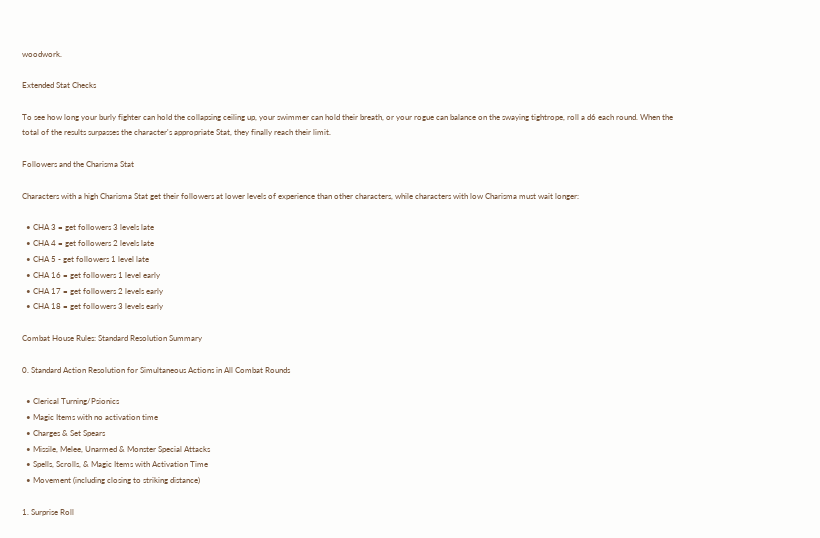woodwork.

Extended Stat Checks

To see how long your burly fighter can hold the collapsing ceiling up, your swimmer can hold their breath, or your rogue can balance on the swaying tightrope, roll a d6 each round. When the total of the results surpasses the character's appropriate Stat, they finally reach their limit.

Followers and the Charisma Stat

Characters with a high Charisma Stat get their followers at lower levels of experience than other characters, while characters with low Charisma must wait longer:

  • CHA 3 = get followers 3 levels late
  • CHA 4 = get followers 2 levels late
  • CHA 5 - get followers 1 level late
  • CHA 16 = get followers 1 level early
  • CHA 17 = get followers 2 levels early
  • CHA 18 = get followers 3 levels early

Combat House Rules: Standard Resolution Summary

0. Standard Action Resolution for Simultaneous Actions in All Combat Rounds

  • Clerical Turning/Psionics
  • Magic Items with no activation time
  • Charges & Set Spears
  • Missile, Melee, Unarmed & Monster Special Attacks
  • Spells, Scrolls, & Magic Items with Activation Time
  • Movement (including closing to striking distance)

1. Surprise Roll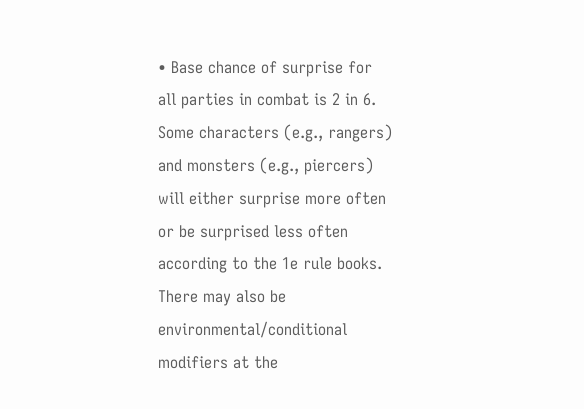• Base chance of surprise for all parties in combat is 2 in 6. Some characters (e.g., rangers) and monsters (e.g., piercers) will either surprise more often or be surprised less often according to the 1e rule books. There may also be environmental/conditional modifiers at the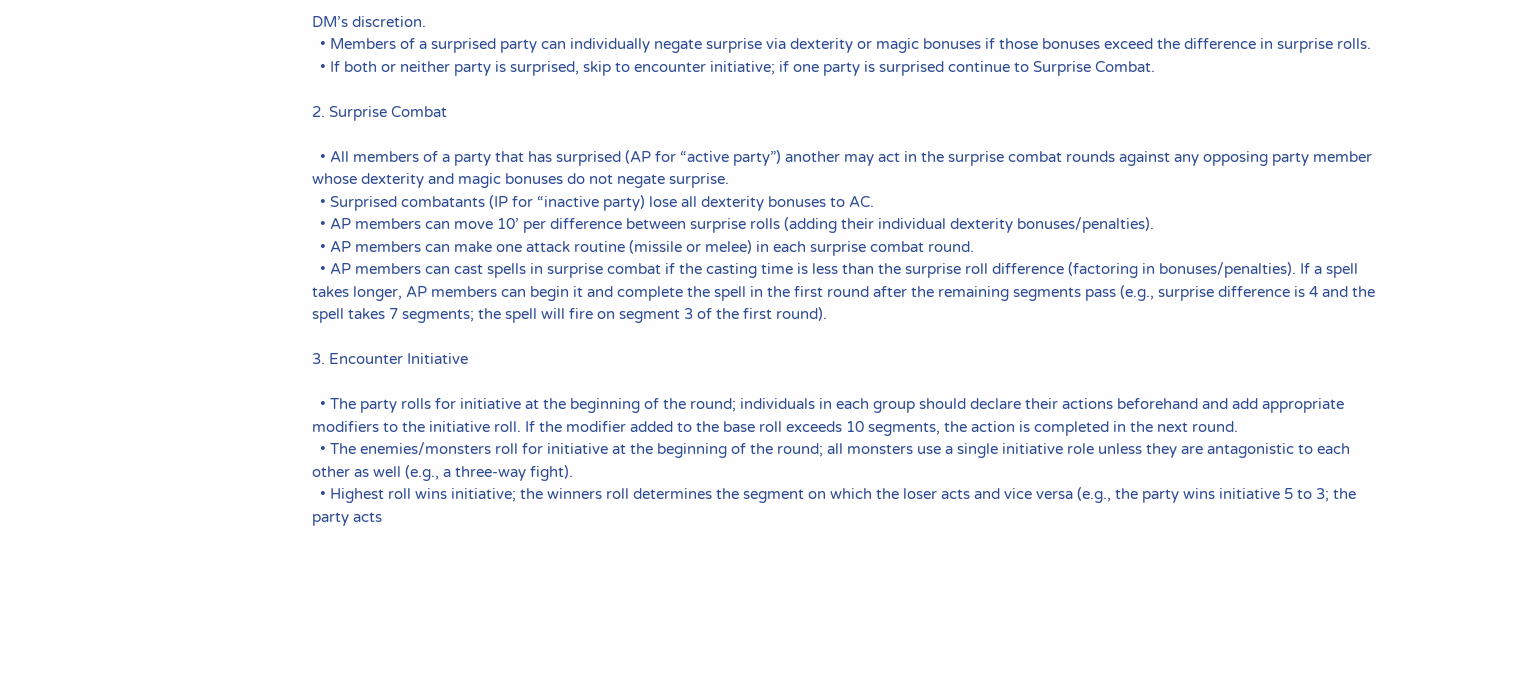DM’s discretion.
  • Members of a surprised party can individually negate surprise via dexterity or magic bonuses if those bonuses exceed the difference in surprise rolls.
  • If both or neither party is surprised, skip to encounter initiative; if one party is surprised continue to Surprise Combat.

2. Surprise Combat

  • All members of a party that has surprised (AP for “active party”) another may act in the surprise combat rounds against any opposing party member whose dexterity and magic bonuses do not negate surprise.
  • Surprised combatants (IP for “inactive party) lose all dexterity bonuses to AC.
  • AP members can move 10’ per difference between surprise rolls (adding their individual dexterity bonuses/penalties).
  • AP members can make one attack routine (missile or melee) in each surprise combat round.
  • AP members can cast spells in surprise combat if the casting time is less than the surprise roll difference (factoring in bonuses/penalties). If a spell takes longer, AP members can begin it and complete the spell in the first round after the remaining segments pass (e.g., surprise difference is 4 and the spell takes 7 segments; the spell will fire on segment 3 of the first round).

3. Encounter Initiative

  • The party rolls for initiative at the beginning of the round; individuals in each group should declare their actions beforehand and add appropriate modifiers to the initiative roll. If the modifier added to the base roll exceeds 10 segments, the action is completed in the next round.
  • The enemies/monsters roll for initiative at the beginning of the round; all monsters use a single initiative role unless they are antagonistic to each other as well (e.g., a three-way fight).
  • Highest roll wins initiative; the winners roll determines the segment on which the loser acts and vice versa (e.g., the party wins initiative 5 to 3; the party acts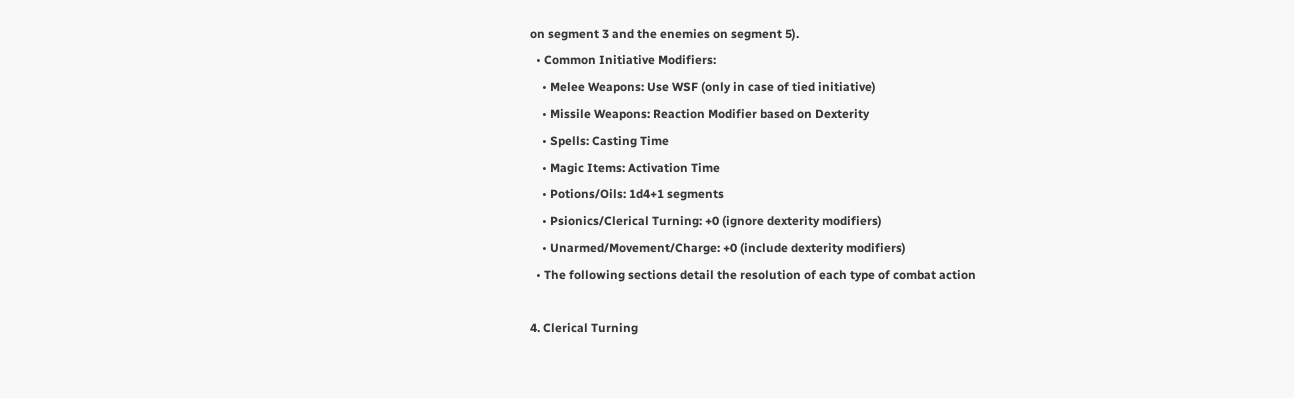on segment 3 and the enemies on segment 5).
  • Common Initiative Modifiers:
    • Melee Weapons: Use WSF (only in case of tied initiative)
    • Missile Weapons: Reaction Modifier based on Dexterity
    • Spells: Casting Time
    • Magic Items: Activation Time
    • Potions/Oils: 1d4+1 segments
    • Psionics/Clerical Turning: +0 (ignore dexterity modifiers)
    • Unarmed/Movement/Charge: +0 (include dexterity modifiers)
  • The following sections detail the resolution of each type of combat action

4. Clerical Turning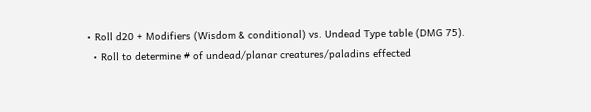• Roll d20 + Modifiers (Wisdom & conditional) vs. Undead Type table (DMG 75).
  • Roll to determine # of undead/planar creatures/paladins effected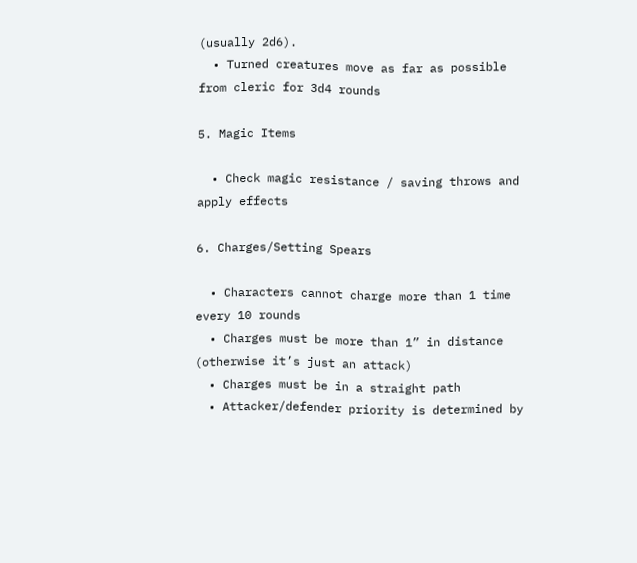(usually 2d6).
  • Turned creatures move as far as possible from cleric for 3d4 rounds

5. Magic Items

  • Check magic resistance / saving throws and apply effects

6. Charges/Setting Spears

  • Characters cannot charge more than 1 time every 10 rounds
  • Charges must be more than 1” in distance (otherwise it’s just an attack)
  • Charges must be in a straight path
  • Attacker/defender priority is determined by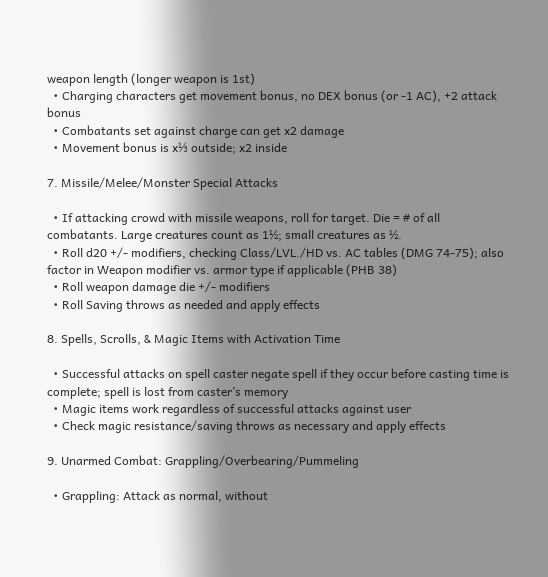weapon length (longer weapon is 1st)
  • Charging characters get movement bonus, no DEX bonus (or -1 AC), +2 attack bonus
  • Combatants set against charge can get x2 damage
  • Movement bonus is x⅓ outside; x2 inside

7. Missile/Melee/Monster Special Attacks

  • If attacking crowd with missile weapons, roll for target. Die = # of all combatants. Large creatures count as 1½; small creatures as ½.
  • Roll d20 +/- modifiers, checking Class/LVL./HD vs. AC tables (DMG 74-75); also factor in Weapon modifier vs. armor type if applicable (PHB 38)
  • Roll weapon damage die +/- modifiers
  • Roll Saving throws as needed and apply effects

8. Spells, Scrolls, & Magic Items with Activation Time

  • Successful attacks on spell caster negate spell if they occur before casting time is complete; spell is lost from caster’s memory
  • Magic items work regardless of successful attacks against user
  • Check magic resistance/saving throws as necessary and apply effects

9. Unarmed Combat: Grappling/Overbearing/Pummeling

  • Grappling: Attack as normal, without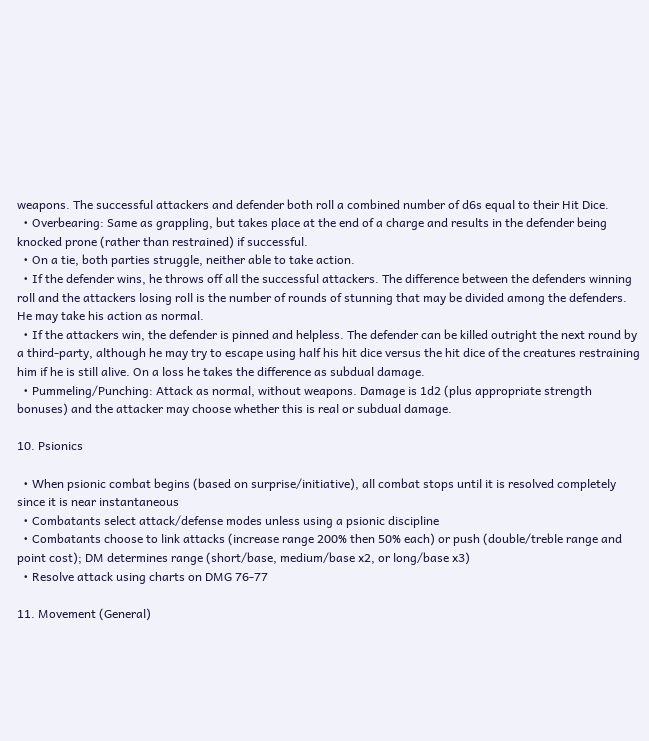weapons. The successful attackers and defender both roll a combined number of d6s equal to their Hit Dice.
  • Overbearing: Same as grappling, but takes place at the end of a charge and results in the defender being knocked prone (rather than restrained) if successful.
  • On a tie, both parties struggle, neither able to take action.
  • If the defender wins, he throws off all the successful attackers. The difference between the defenders winning roll and the attackers losing roll is the number of rounds of stunning that may be divided among the defenders. He may take his action as normal.
  • If the attackers win, the defender is pinned and helpless. The defender can be killed outright the next round by a third-party, although he may try to escape using half his hit dice versus the hit dice of the creatures restraining him if he is still alive. On a loss he takes the difference as subdual damage.
  • Pummeling/Punching: Attack as normal, without weapons. Damage is 1d2 (plus appropriate strength bonuses) and the attacker may choose whether this is real or subdual damage.

10. Psionics

  • When psionic combat begins (based on surprise/initiative), all combat stops until it is resolved completely since it is near instantaneous
  • Combatants select attack/defense modes unless using a psionic discipline
  • Combatants choose to link attacks (increase range 200% then 50% each) or push (double/treble range and point cost); DM determines range (short/base, medium/base x2, or long/base x3)
  • Resolve attack using charts on DMG 76-77

11. Movement (General)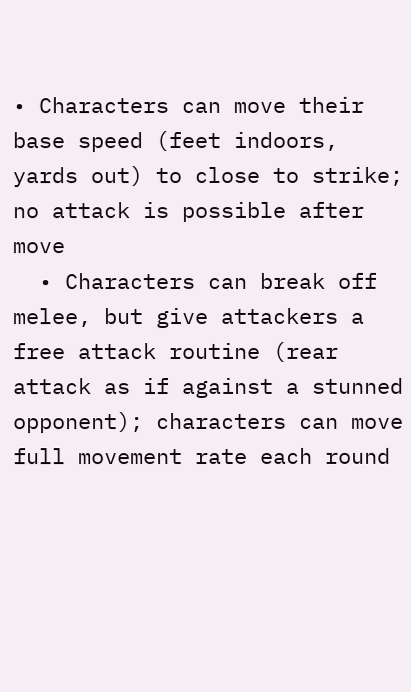• Characters can move their base speed (feet indoors, yards out) to close to strike; no attack is possible after move
  • Characters can break off melee, but give attackers a free attack routine (rear attack as if against a stunned opponent); characters can move full movement rate each round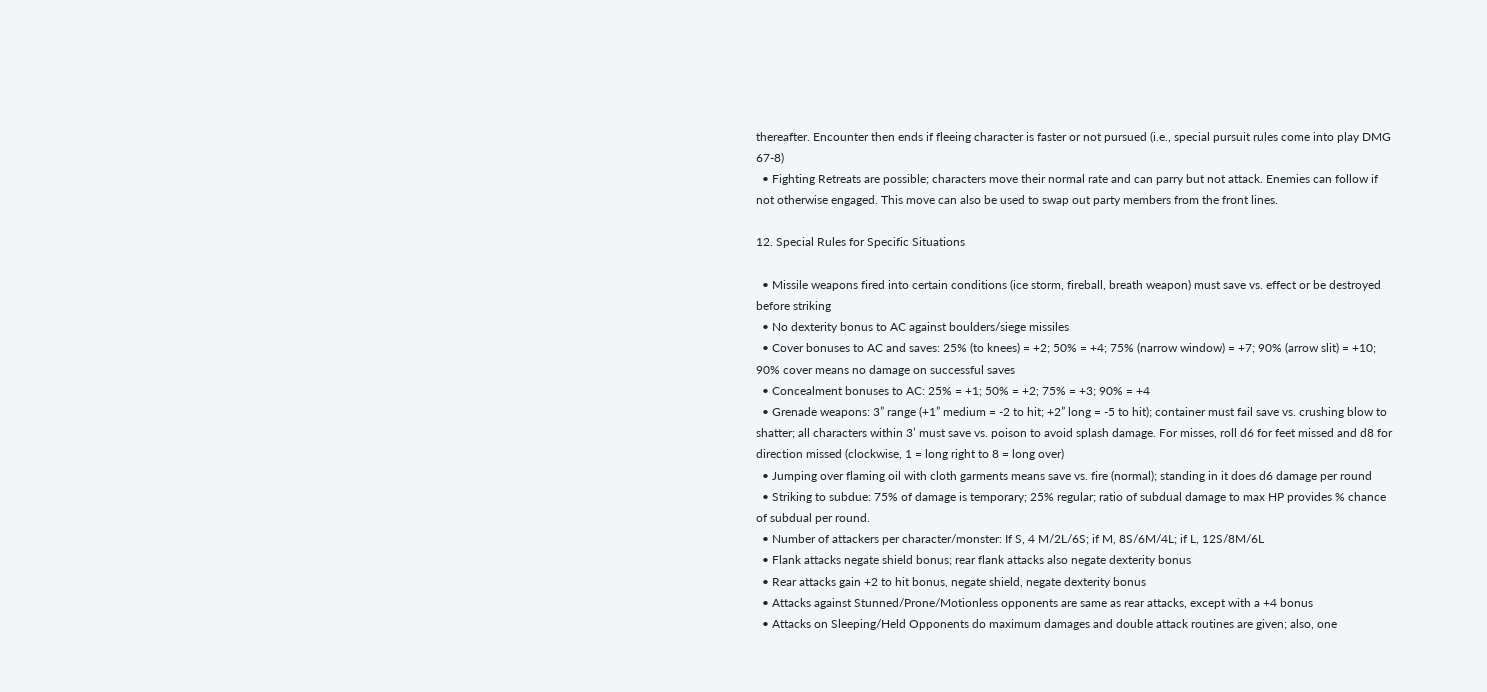thereafter. Encounter then ends if fleeing character is faster or not pursued (i.e., special pursuit rules come into play DMG 67-8)
  • Fighting Retreats are possible; characters move their normal rate and can parry but not attack. Enemies can follow if not otherwise engaged. This move can also be used to swap out party members from the front lines.

12. Special Rules for Specific Situations

  • Missile weapons fired into certain conditions (ice storm, fireball, breath weapon) must save vs. effect or be destroyed before striking
  • No dexterity bonus to AC against boulders/siege missiles
  • Cover bonuses to AC and saves: 25% (to knees) = +2; 50% = +4; 75% (narrow window) = +7; 90% (arrow slit) = +10; 90% cover means no damage on successful saves
  • Concealment bonuses to AC: 25% = +1; 50% = +2; 75% = +3; 90% = +4
  • Grenade weapons: 3” range (+1” medium = -2 to hit; +2” long = -5 to hit); container must fail save vs. crushing blow to shatter; all characters within 3’ must save vs. poison to avoid splash damage. For misses, roll d6 for feet missed and d8 for direction missed (clockwise, 1 = long right to 8 = long over)
  • Jumping over flaming oil with cloth garments means save vs. fire (normal); standing in it does d6 damage per round
  • Striking to subdue: 75% of damage is temporary; 25% regular; ratio of subdual damage to max HP provides % chance of subdual per round.
  • Number of attackers per character/monster: If S, 4 M/2L/6S; if M, 8S/6M/4L; if L, 12S/8M/6L
  • Flank attacks negate shield bonus; rear flank attacks also negate dexterity bonus
  • Rear attacks gain +2 to hit bonus, negate shield, negate dexterity bonus
  • Attacks against Stunned/Prone/Motionless opponents are same as rear attacks, except with a +4 bonus
  • Attacks on Sleeping/Held Opponents do maximum damages and double attack routines are given; also, one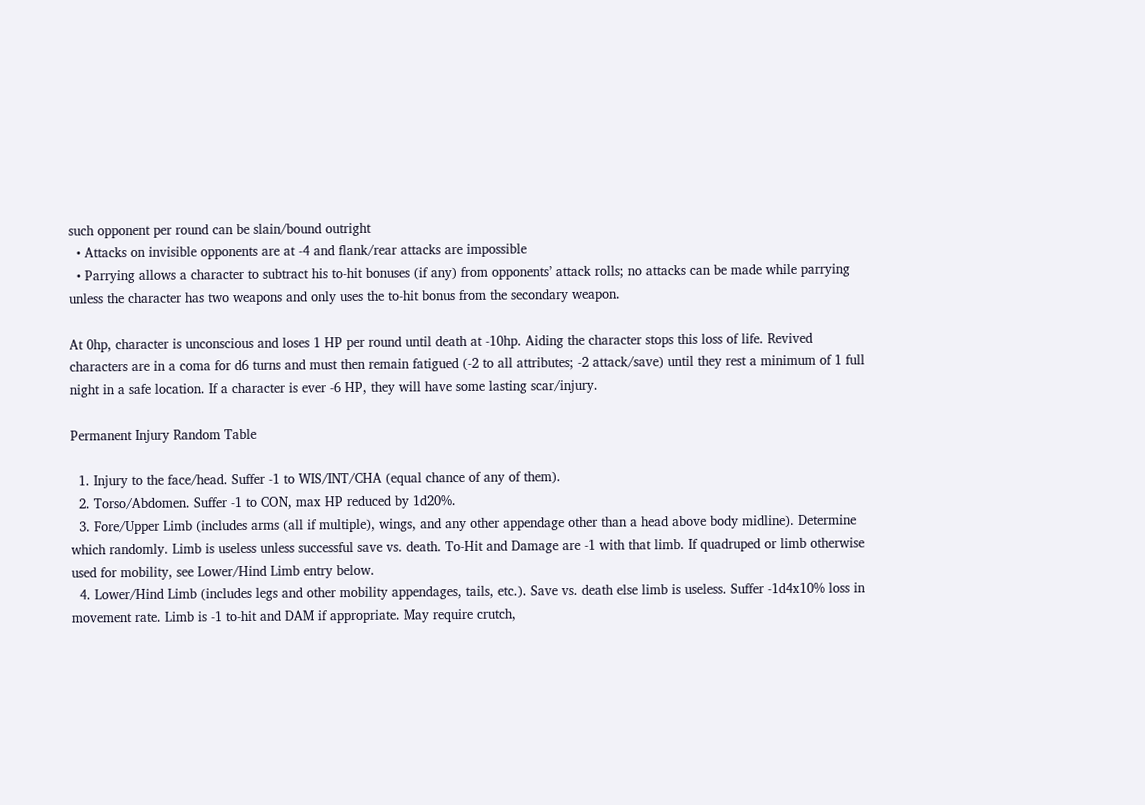such opponent per round can be slain/bound outright
  • Attacks on invisible opponents are at -4 and flank/rear attacks are impossible
  • Parrying allows a character to subtract his to-hit bonuses (if any) from opponents’ attack rolls; no attacks can be made while parrying unless the character has two weapons and only uses the to-hit bonus from the secondary weapon.

At 0hp, character is unconscious and loses 1 HP per round until death at -10hp. Aiding the character stops this loss of life. Revived characters are in a coma for d6 turns and must then remain fatigued (-2 to all attributes; -2 attack/save) until they rest a minimum of 1 full night in a safe location. If a character is ever -6 HP, they will have some lasting scar/injury.

Permanent Injury Random Table

  1. Injury to the face/head. Suffer -1 to WIS/INT/CHA (equal chance of any of them).
  2. Torso/Abdomen. Suffer -1 to CON, max HP reduced by 1d20%.
  3. Fore/Upper Limb (includes arms (all if multiple), wings, and any other appendage other than a head above body midline). Determine which randomly. Limb is useless unless successful save vs. death. To-Hit and Damage are -1 with that limb. If quadruped or limb otherwise used for mobility, see Lower/Hind Limb entry below.
  4. Lower/Hind Limb (includes legs and other mobility appendages, tails, etc.). Save vs. death else limb is useless. Suffer -1d4x10% loss in movement rate. Limb is -1 to-hit and DAM if appropriate. May require crutch,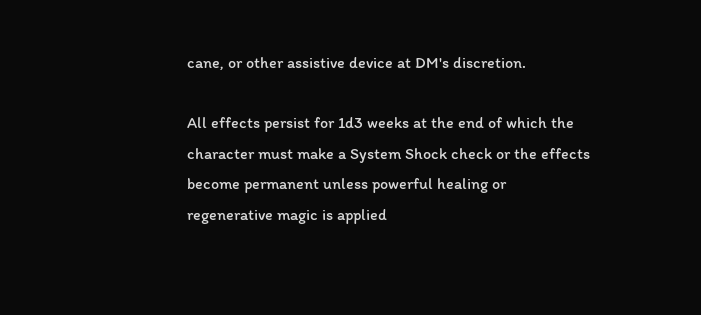cane, or other assistive device at DM's discretion.

All effects persist for 1d3 weeks at the end of which the character must make a System Shock check or the effects become permanent unless powerful healing or regenerative magic is applied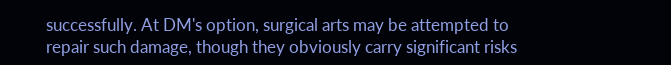successfully. At DM's option, surgical arts may be attempted to repair such damage, though they obviously carry significant risks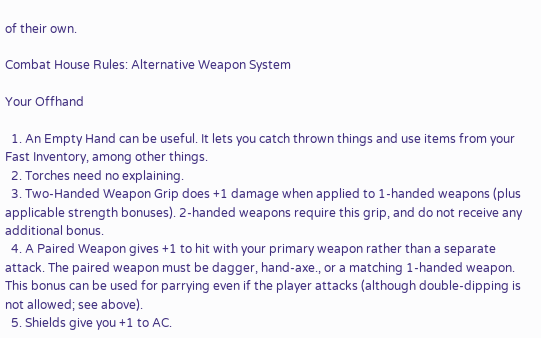of their own.

Combat House Rules: Alternative Weapon System

Your Offhand

  1. An Empty Hand can be useful. It lets you catch thrown things and use items from your Fast Inventory, among other things.
  2. Torches need no explaining.
  3. Two-Handed Weapon Grip does +1 damage when applied to 1-handed weapons (plus applicable strength bonuses). 2-handed weapons require this grip, and do not receive any additional bonus.
  4. A Paired Weapon gives +1 to hit with your primary weapon rather than a separate attack. The paired weapon must be dagger, hand-axe., or a matching 1-handed weapon. This bonus can be used for parrying even if the player attacks (although double-dipping is not allowed; see above).
  5. Shields give you +1 to AC.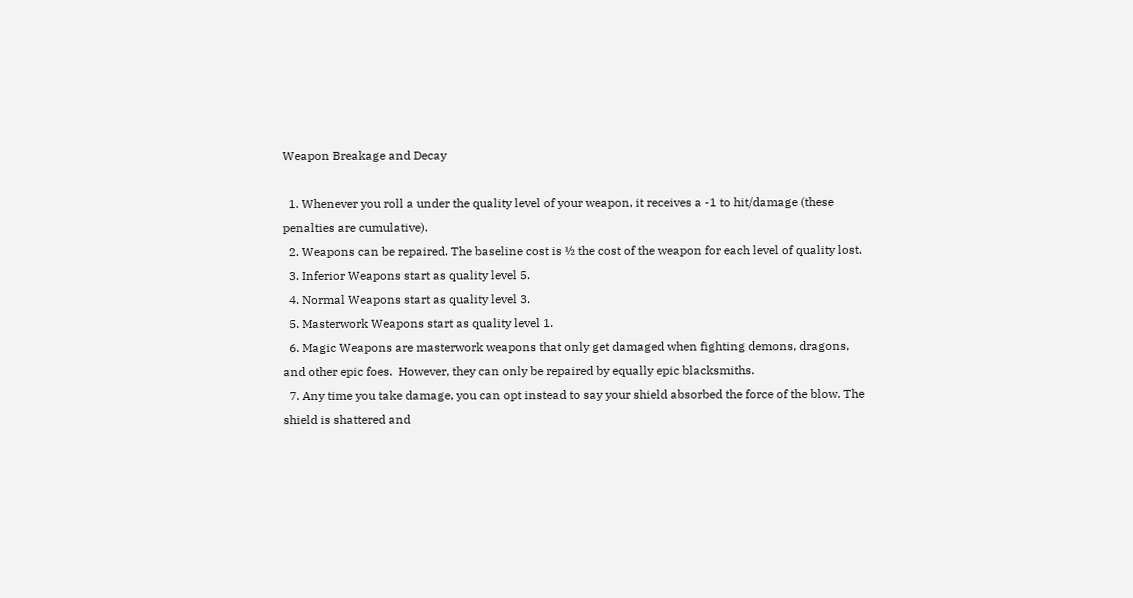Weapon Breakage and Decay

  1. Whenever you roll a under the quality level of your weapon, it receives a -1 to hit/damage (these penalties are cumulative).
  2. Weapons can be repaired. The baseline cost is ½ the cost of the weapon for each level of quality lost.
  3. Inferior Weapons start as quality level 5.
  4. Normal Weapons start as quality level 3.
  5. Masterwork Weapons start as quality level 1.
  6. Magic Weapons are masterwork weapons that only get damaged when fighting demons, dragons, and other epic foes.  However, they can only be repaired by equally epic blacksmiths.
  7. Any time you take damage, you can opt instead to say your shield absorbed the force of the blow. The shield is shattered and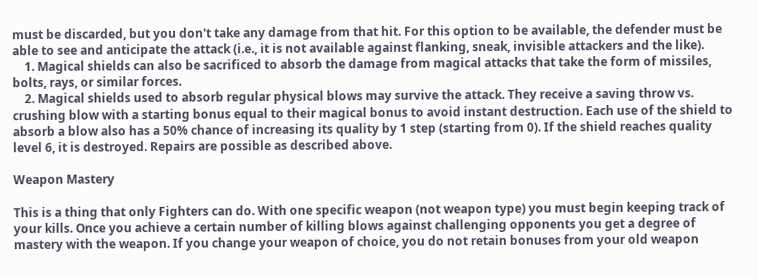must be discarded, but you don't take any damage from that hit. For this option to be available, the defender must be able to see and anticipate the attack (i.e., it is not available against flanking, sneak, invisible attackers and the like).
    1. Magical shields can also be sacrificed to absorb the damage from magical attacks that take the form of missiles, bolts, rays, or similar forces.
    2. Magical shields used to absorb regular physical blows may survive the attack. They receive a saving throw vs. crushing blow with a starting bonus equal to their magical bonus to avoid instant destruction. Each use of the shield to absorb a blow also has a 50% chance of increasing its quality by 1 step (starting from 0). If the shield reaches quality level 6, it is destroyed. Repairs are possible as described above.

Weapon Mastery

This is a thing that only Fighters can do. With one specific weapon (not weapon type) you must begin keeping track of your kills. Once you achieve a certain number of killing blows against challenging opponents you get a degree of mastery with the weapon. If you change your weapon of choice, you do not retain bonuses from your old weapon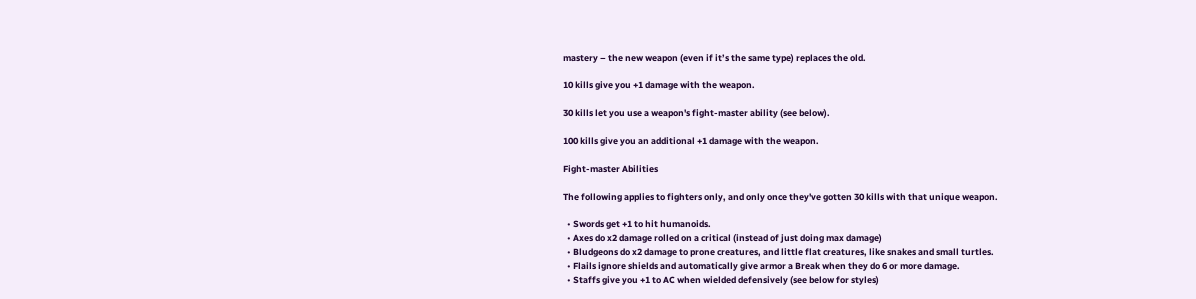mastery – the new weapon (even if it’s the same type) replaces the old.

10 kills give you +1 damage with the weapon.

30 kills let you use a weapon's fight-master ability (see below).

100 kills give you an additional +1 damage with the weapon.

Fight-master Abilities

The following applies to fighters only, and only once they've gotten 30 kills with that unique weapon.

  • Swords get +1 to hit humanoids.
  • Axes do x2 damage rolled on a critical (instead of just doing max damage)
  • Bludgeons do x2 damage to prone creatures, and little flat creatures, like snakes and small turtles.
  • Flails ignore shields and automatically give armor a Break when they do 6 or more damage.
  • Staffs give you +1 to AC when wielded defensively (see below for styles)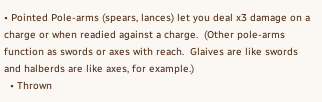• Pointed Pole-arms (spears, lances) let you deal x3 damage on a charge or when readied against a charge.  (Other pole-arms function as swords or axes with reach.  Glaives are like swords and halberds are like axes, for example.)
  • Thrown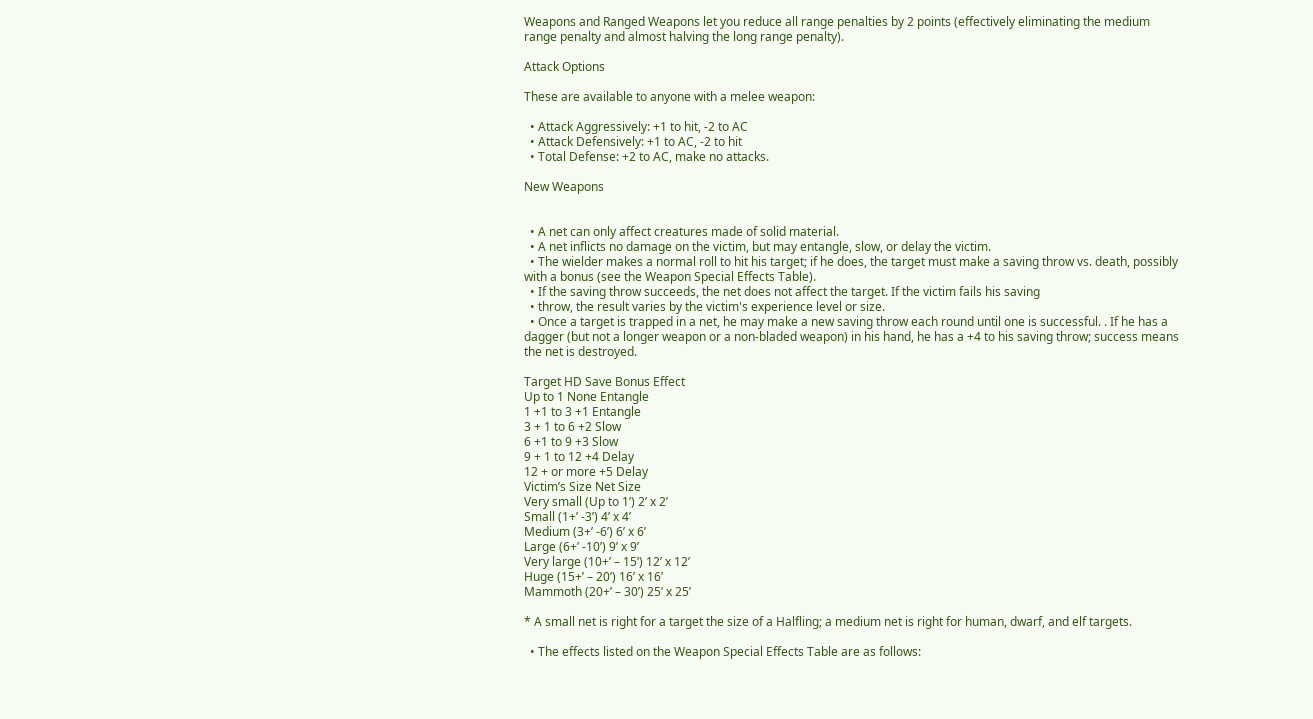Weapons and Ranged Weapons let you reduce all range penalties by 2 points (effectively eliminating the medium range penalty and almost halving the long range penalty).

Attack Options

These are available to anyone with a melee weapon:

  • Attack Aggressively: +1 to hit, -2 to AC
  • Attack Defensively: +1 to AC, -2 to hit
  • Total Defense: +2 to AC, make no attacks.

New Weapons


  • A net can only affect creatures made of solid material.
  • A net inflicts no damage on the victim, but may entangle, slow, or delay the victim.
  • The wielder makes a normal roll to hit his target; if he does, the target must make a saving throw vs. death, possibly with a bonus (see the Weapon Special Effects Table).
  • If the saving throw succeeds, the net does not affect the target. If the victim fails his saving
  • throw, the result varies by the victim's experience level or size.
  • Once a target is trapped in a net, he may make a new saving throw each round until one is successful. . If he has a dagger (but not a longer weapon or a non-bladed weapon) in his hand, he has a +4 to his saving throw; success means the net is destroyed.

Target HD Save Bonus Effect
Up to 1 None Entangle
1 +1 to 3 +1 Entangle
3 + 1 to 6 +2 Slow
6 +1 to 9 +3 Slow
9 + 1 to 12 +4 Delay
12 + or more +5 Delay
Victim’s Size Net Size
Very small (Up to 1’) 2’ x 2’
Small (1+’ -3’) 4’ x 4’
Medium (3+’ -6’) 6’ x 6’
Large (6+’ -10’) 9’ x 9’
Very large (10+’ – 15’) 12’ x 12’
Huge (15+’ – 20’) 16’ x 16’
Mammoth (20+’ – 30’) 25’ x 25’

* A small net is right for a target the size of a Halfling; a medium net is right for human, dwarf, and elf targets.

  • The effects listed on the Weapon Special Effects Table are as follows: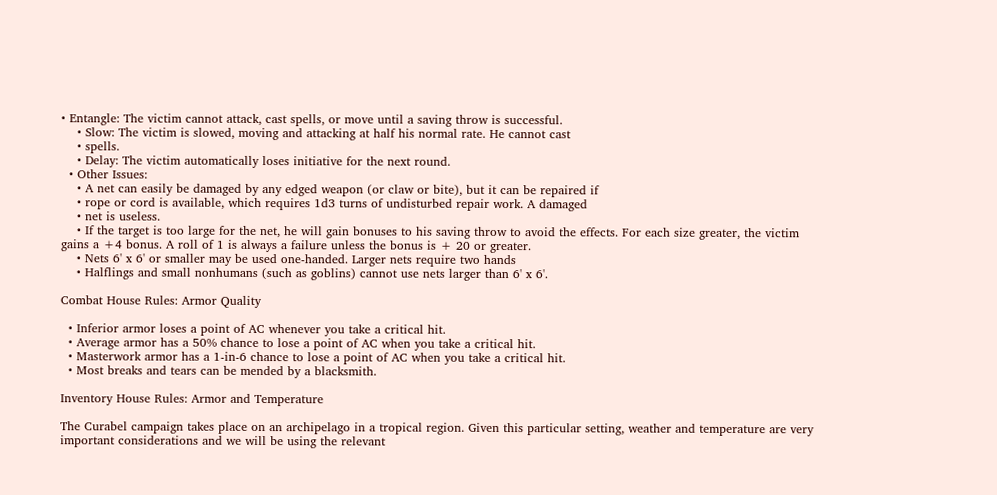• Entangle: The victim cannot attack, cast spells, or move until a saving throw is successful.
    • Slow: The victim is slowed, moving and attacking at half his normal rate. He cannot cast
    • spells.
    • Delay: The victim automatically loses initiative for the next round.
  • Other Issues:
    • A net can easily be damaged by any edged weapon (or claw or bite), but it can be repaired if
    • rope or cord is available, which requires 1d3 turns of undisturbed repair work. A damaged
    • net is useless.
    • If the target is too large for the net, he will gain bonuses to his saving throw to avoid the effects. For each size greater, the victim gains a +4 bonus. A roll of 1 is always a failure unless the bonus is + 20 or greater.
    • Nets 6' x 6' or smaller may be used one-handed. Larger nets require two hands
    • Halflings and small nonhumans (such as goblins) cannot use nets larger than 6' x 6'.

Combat House Rules: Armor Quality

  • Inferior armor loses a point of AC whenever you take a critical hit.
  • Average armor has a 50% chance to lose a point of AC when you take a critical hit.
  • Masterwork armor has a 1-in-6 chance to lose a point of AC when you take a critical hit.
  • Most breaks and tears can be mended by a blacksmith.

Inventory House Rules: Armor and Temperature

The Curabel campaign takes place on an archipelago in a tropical region. Given this particular setting, weather and temperature are very important considerations and we will be using the relevant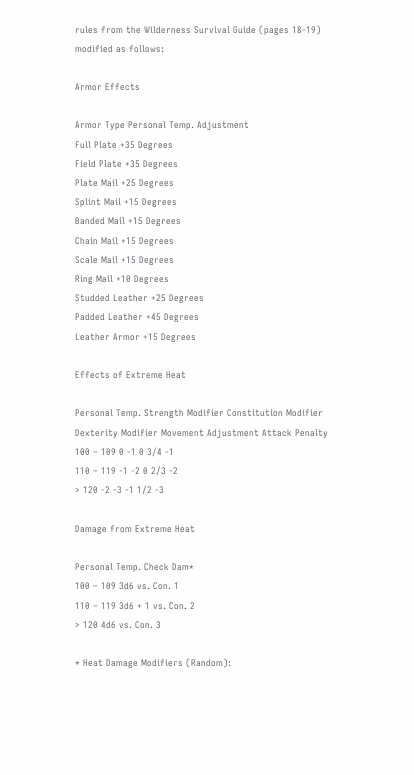rules from the Wilderness Survival Guide (pages 18-19) modified as follows:

Armor Effects

Armor Type Personal Temp. Adjustment
Full Plate +35 Degrees
Field Plate +35 Degrees
Plate Mail +25 Degrees
Splint Mail +15 Degrees
Banded Mail +15 Degrees
Chain Mail +15 Degrees
Scale Mail +15 Degrees
Ring Mail +10 Degrees
Studded Leather +25 Degrees
Padded Leather +45 Degrees
Leather Armor +15 Degrees

Effects of Extreme Heat

Personal Temp. Strength Modifier Constitution Modifier Dexterity Modifier Movement Adjustment Attack Penalty
100 – 109 0 -1 0 3/4 -1
110 – 119 -1 -2 0 2/3 -2
> 120 -2 -3 -1 1/2 -3

Damage from Extreme Heat

Personal Temp. Check Dam*
100 – 109 3d6 vs. Con. 1
110 – 119 3d6 + 1 vs. Con. 2
> 120 4d6 vs. Con. 3

* Heat Damage Modifiers (Random):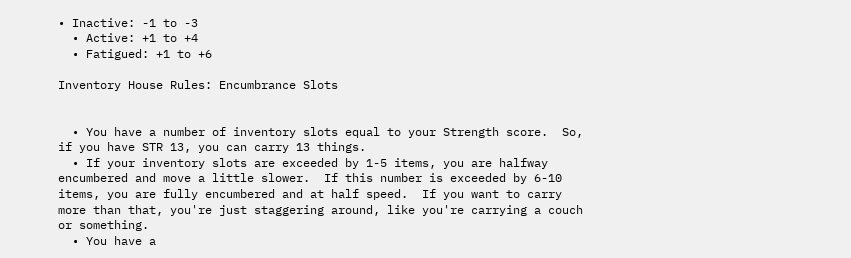• Inactive: -1 to -3
  • Active: +1 to +4
  • Fatigued: +1 to +6

Inventory House Rules: Encumbrance Slots


  • You have a number of inventory slots equal to your Strength score.  So, if you have STR 13, you can carry 13 things.
  • If your inventory slots are exceeded by 1-5 items, you are halfway encumbered and move a little slower.  If this number is exceeded by 6-10 items, you are fully encumbered and at half speed.  If you want to carry more than that, you're just staggering around, like you're carrying a couch or something.
  • You have a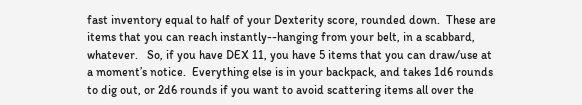fast inventory equal to half of your Dexterity score, rounded down.  These are items that you can reach instantly--hanging from your belt, in a scabbard, whatever.   So, if you have DEX 11, you have 5 items that you can draw/use at a moment’s notice.  Everything else is in your backpack, and takes 1d6 rounds to dig out, or 2d6 rounds if you want to avoid scattering items all over the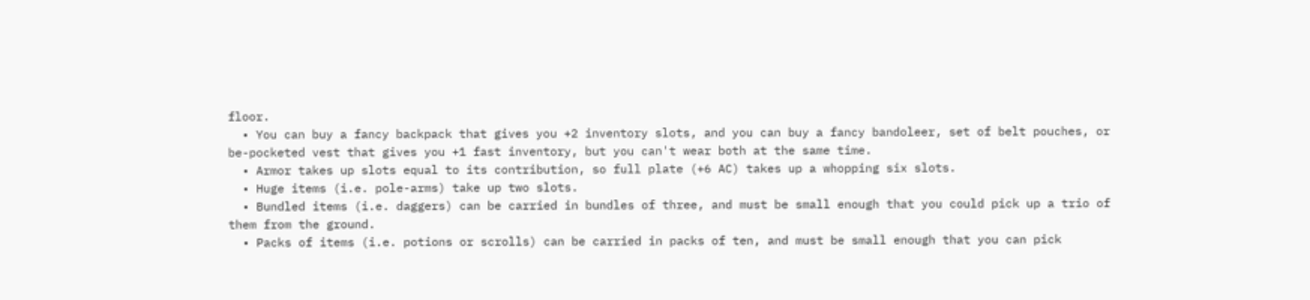floor.
  • You can buy a fancy backpack that gives you +2 inventory slots, and you can buy a fancy bandoleer, set of belt pouches, or be-pocketed vest that gives you +1 fast inventory, but you can't wear both at the same time.
  • Armor takes up slots equal to its contribution, so full plate (+6 AC) takes up a whopping six slots.
  • Huge items (i.e. pole-arms) take up two slots.
  • Bundled items (i.e. daggers) can be carried in bundles of three, and must be small enough that you could pick up a trio of them from the ground.
  • Packs of items (i.e. potions or scrolls) can be carried in packs of ten, and must be small enough that you can pick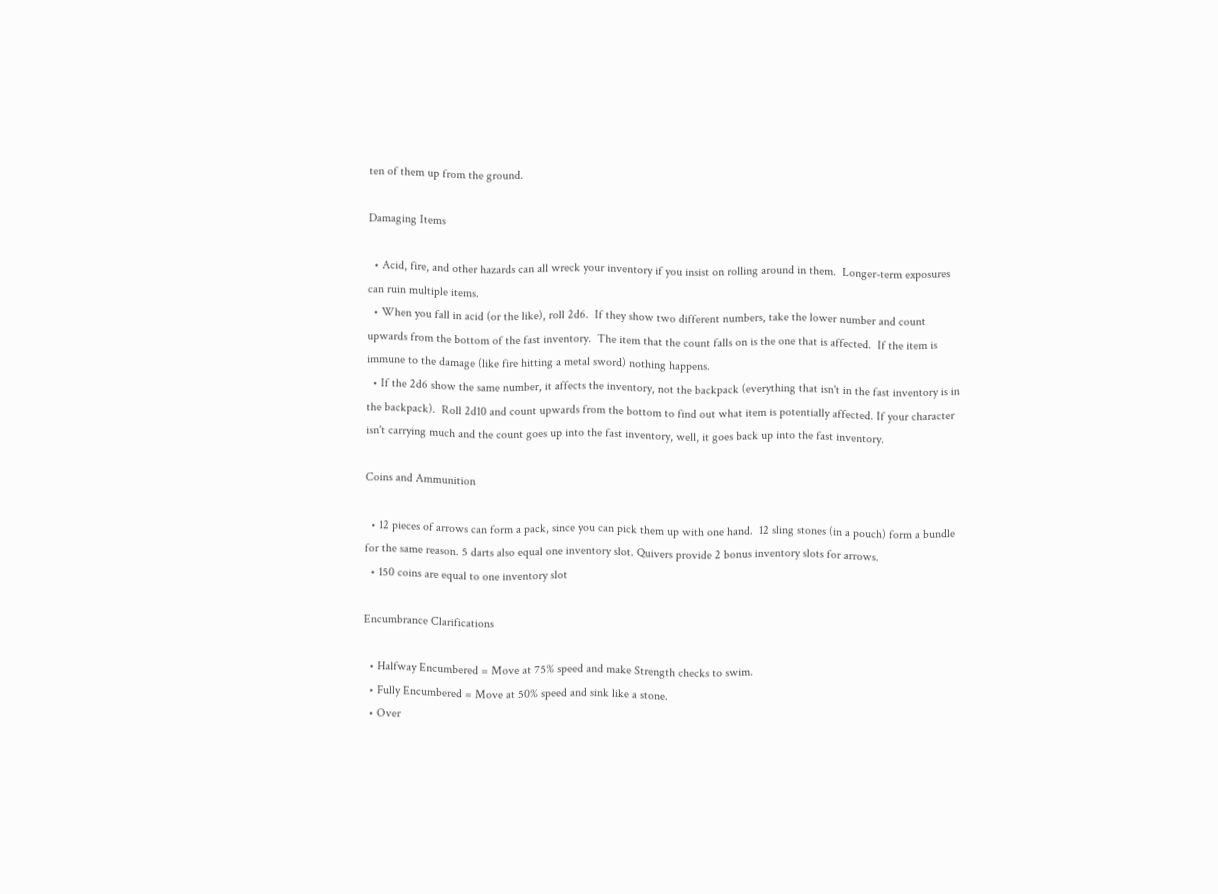ten of them up from the ground.

Damaging Items

  • Acid, fire, and other hazards can all wreck your inventory if you insist on rolling around in them.  Longer-term exposures can ruin multiple items.
  • When you fall in acid (or the like), roll 2d6.  If they show two different numbers, take the lower number and count upwards from the bottom of the fast inventory.  The item that the count falls on is the one that is affected.  If the item is immune to the damage (like fire hitting a metal sword) nothing happens.
  • If the 2d6 show the same number, it affects the inventory, not the backpack (everything that isn't in the fast inventory is in the backpack).  Roll 2d10 and count upwards from the bottom to find out what item is potentially affected. If your character isn't carrying much and the count goes up into the fast inventory, well, it goes back up into the fast inventory.

Coins and Ammunition

  • 12 pieces of arrows can form a pack, since you can pick them up with one hand.  12 sling stones (in a pouch) form a bundle for the same reason. 5 darts also equal one inventory slot. Quivers provide 2 bonus inventory slots for arrows.
  • 150 coins are equal to one inventory slot

Encumbrance Clarifications

  • Halfway Encumbered = Move at 75% speed and make Strength checks to swim.
  • Fully Encumbered = Move at 50% speed and sink like a stone.
  • Over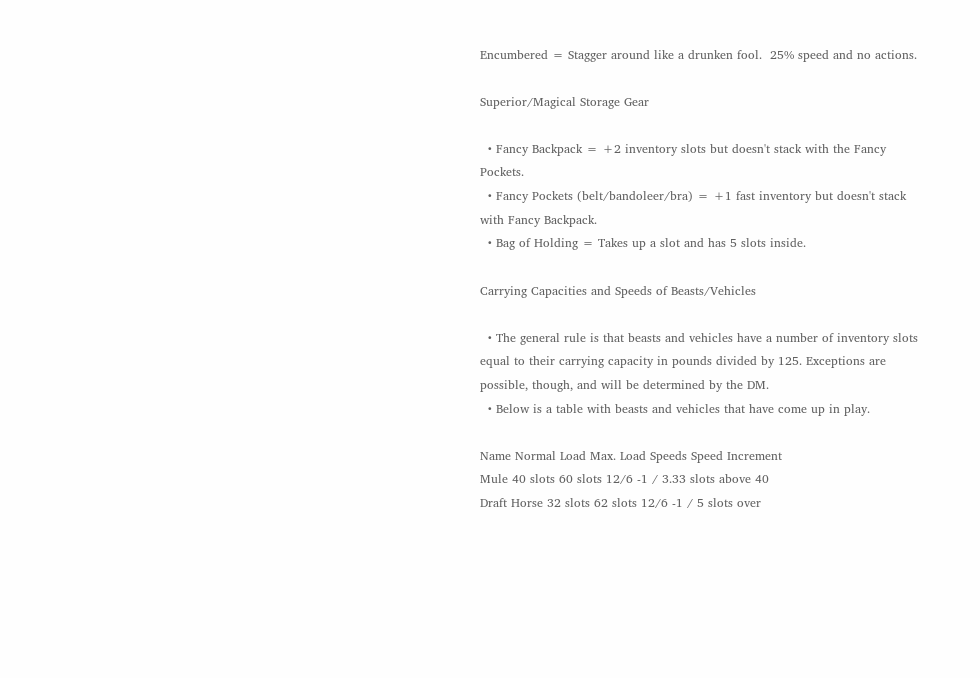Encumbered = Stagger around like a drunken fool.  25% speed and no actions.

Superior/Magical Storage Gear

  • Fancy Backpack = +2 inventory slots but doesn't stack with the Fancy Pockets.
  • Fancy Pockets (belt/bandoleer/bra) = +1 fast inventory but doesn't stack with Fancy Backpack.
  • Bag of Holding = Takes up a slot and has 5 slots inside.

Carrying Capacities and Speeds of Beasts/Vehicles

  • The general rule is that beasts and vehicles have a number of inventory slots equal to their carrying capacity in pounds divided by 125. Exceptions are possible, though, and will be determined by the DM.
  • Below is a table with beasts and vehicles that have come up in play.

Name Normal Load Max. Load Speeds Speed Increment
Mule 40 slots 60 slots 12/6 -1 / 3.33 slots above 40
Draft Horse 32 slots 62 slots 12/6 -1 / 5 slots over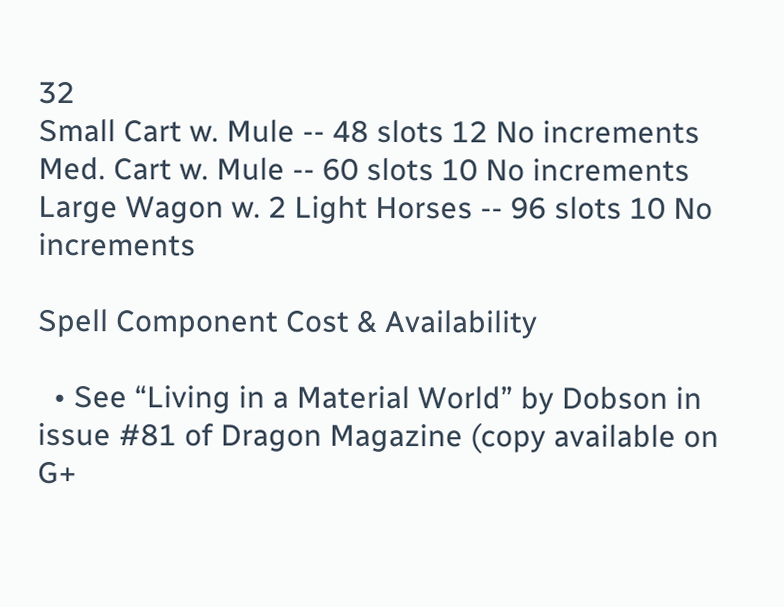32
Small Cart w. Mule -- 48 slots 12 No increments
Med. Cart w. Mule -- 60 slots 10 No increments
Large Wagon w. 2 Light Horses -- 96 slots 10 No increments

Spell Component Cost & Availability

  • See “Living in a Material World” by Dobson in issue #81 of Dragon Magazine (copy available on G+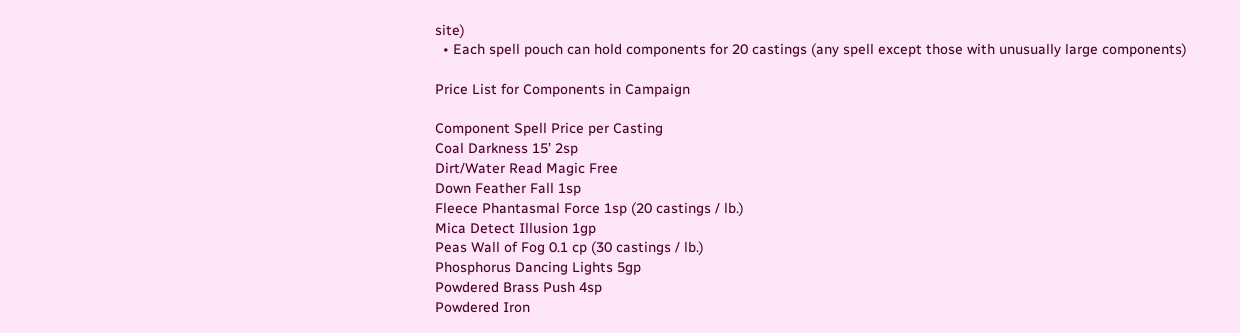site)
  • Each spell pouch can hold components for 20 castings (any spell except those with unusually large components)

Price List for Components in Campaign

Component Spell Price per Casting
Coal Darkness 15’ 2sp
Dirt/Water Read Magic Free
Down Feather Fall 1sp
Fleece Phantasmal Force 1sp (20 castings / lb.)
Mica Detect Illusion 1gp
Peas Wall of Fog 0.1 cp (30 castings / lb.)
Phosphorus Dancing Lights 5gp
Powdered Brass Push 4sp
Powdered Iron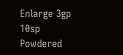Enlarge 3gp 10sp
Powdered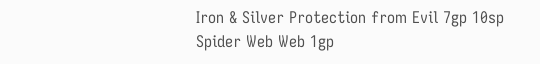Iron & Silver Protection from Evil 7gp 10sp
Spider Web Web 1gp